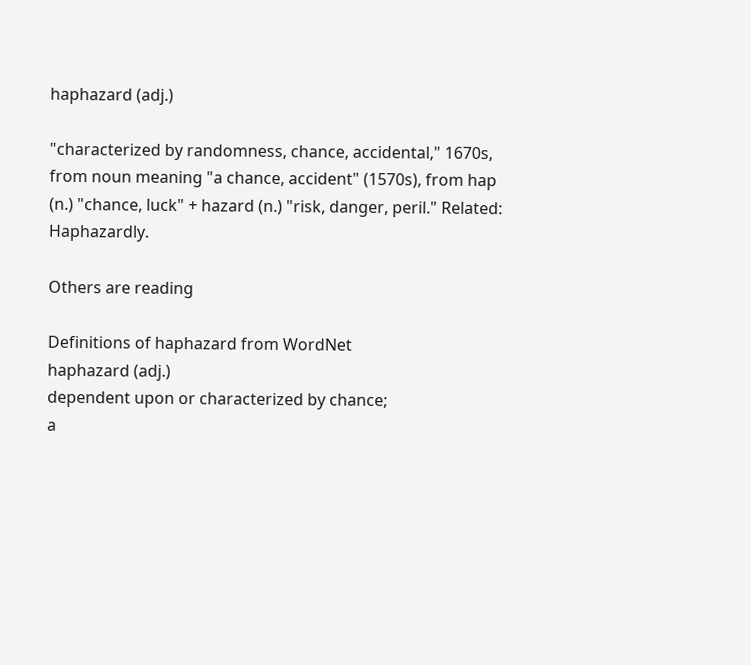haphazard (adj.)

"characterized by randomness, chance, accidental," 1670s, from noun meaning "a chance, accident" (1570s), from hap (n.) "chance, luck" + hazard (n.) "risk, danger, peril." Related: Haphazardly.

Others are reading

Definitions of haphazard from WordNet
haphazard (adj.)
dependent upon or characterized by chance;
a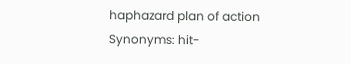haphazard plan of action
Synonyms: hit-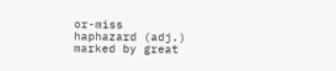or-miss
haphazard (adj.)
marked by great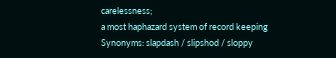carelessness;
a most haphazard system of record keeping
Synonyms: slapdash / slipshod / sloppy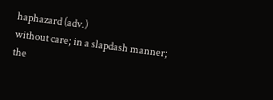haphazard (adv.)
without care; in a slapdash manner;
the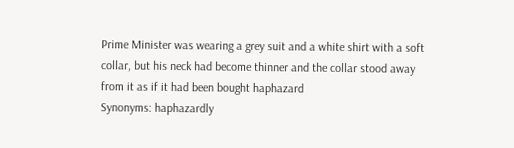Prime Minister was wearing a grey suit and a white shirt with a soft collar, but his neck had become thinner and the collar stood away from it as if it had been bought haphazard
Synonyms: haphazardly